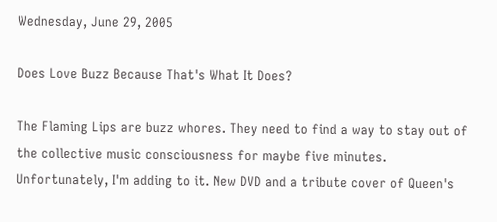Wednesday, June 29, 2005

Does Love Buzz Because That's What It Does?

The Flaming Lips are buzz whores. They need to find a way to stay out of the collective music consciousness for maybe five minutes. Unfortunately, I'm adding to it. New DVD and a tribute cover of Queen's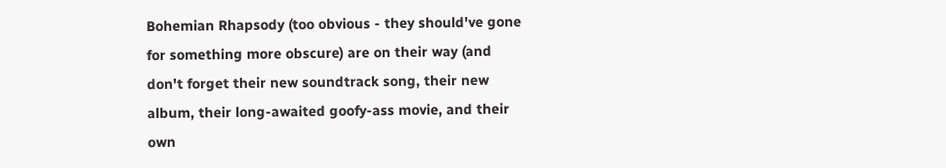Bohemian Rhapsody (too obvious - they should've gone for something more obscure) are on their way (and don't forget their new soundtrack song, their new album, their long-awaited goofy-ass movie, and their own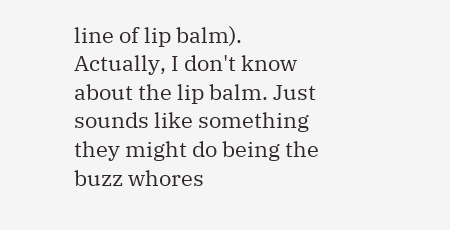line of lip balm). Actually, I don't know about the lip balm. Just sounds like something they might do being the buzz whores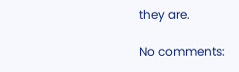they are.

No comments: